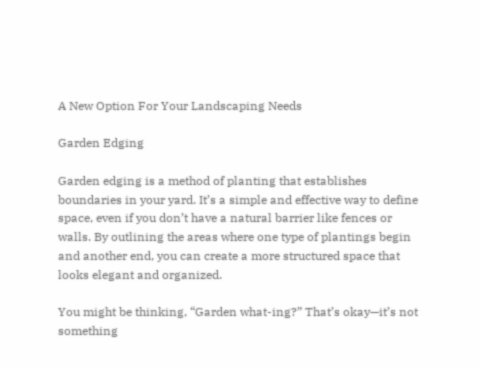A New Option For Your Landscaping Needs

Garden Edging

Garden edging is a method of planting that establishes boundaries in your yard. It’s a simple and effective way to define space, even if you don’t have a natural barrier like fences or walls. By outlining the areas where one type of plantings begin and another end, you can create a more structured space that looks elegant and organized.

You might be thinking, “Garden what-ing?” That’s okay—it’s not something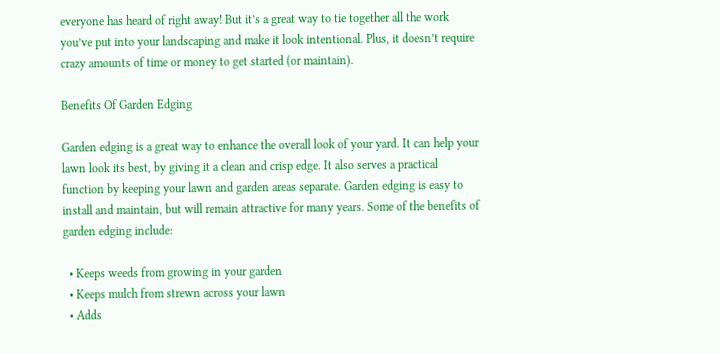everyone has heard of right away! But it’s a great way to tie together all the work you’ve put into your landscaping and make it look intentional. Plus, it doesn’t require crazy amounts of time or money to get started (or maintain).

Benefits Of Garden Edging

Garden edging is a great way to enhance the overall look of your yard. It can help your lawn look its best, by giving it a clean and crisp edge. It also serves a practical function by keeping your lawn and garden areas separate. Garden edging is easy to install and maintain, but will remain attractive for many years. Some of the benefits of garden edging include:

  • Keeps weeds from growing in your garden
  • Keeps mulch from strewn across your lawn
  • Adds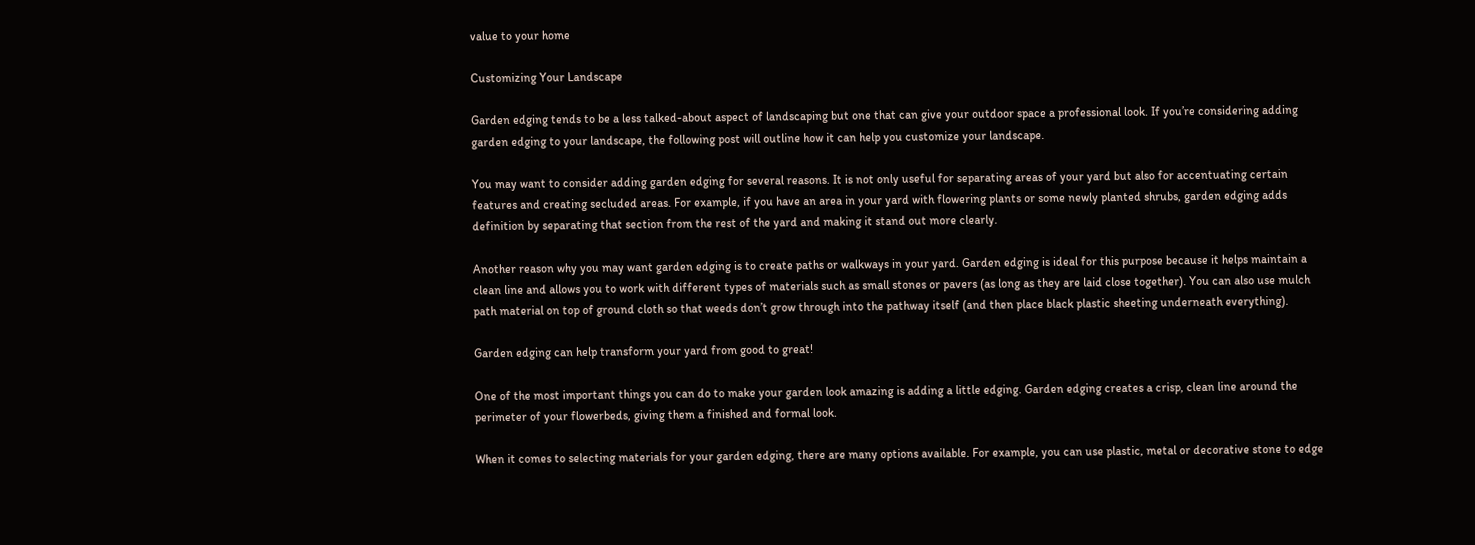value to your home

Customizing Your Landscape

Garden edging tends to be a less talked-about aspect of landscaping but one that can give your outdoor space a professional look. If you’re considering adding garden edging to your landscape, the following post will outline how it can help you customize your landscape.

You may want to consider adding garden edging for several reasons. It is not only useful for separating areas of your yard but also for accentuating certain features and creating secluded areas. For example, if you have an area in your yard with flowering plants or some newly planted shrubs, garden edging adds definition by separating that section from the rest of the yard and making it stand out more clearly.

Another reason why you may want garden edging is to create paths or walkways in your yard. Garden edging is ideal for this purpose because it helps maintain a clean line and allows you to work with different types of materials such as small stones or pavers (as long as they are laid close together). You can also use mulch path material on top of ground cloth so that weeds don’t grow through into the pathway itself (and then place black plastic sheeting underneath everything).

Garden edging can help transform your yard from good to great!

One of the most important things you can do to make your garden look amazing is adding a little edging. Garden edging creates a crisp, clean line around the perimeter of your flowerbeds, giving them a finished and formal look.

When it comes to selecting materials for your garden edging, there are many options available. For example, you can use plastic, metal or decorative stone to edge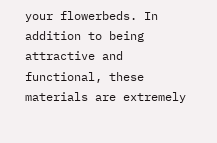your flowerbeds. In addition to being attractive and functional, these materials are extremely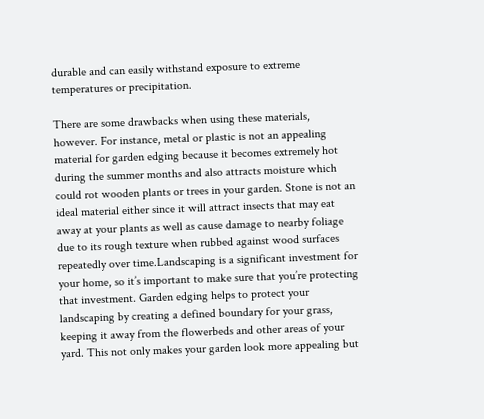durable and can easily withstand exposure to extreme temperatures or precipitation.

There are some drawbacks when using these materials, however. For instance, metal or plastic is not an appealing material for garden edging because it becomes extremely hot during the summer months and also attracts moisture which could rot wooden plants or trees in your garden. Stone is not an ideal material either since it will attract insects that may eat away at your plants as well as cause damage to nearby foliage due to its rough texture when rubbed against wood surfaces repeatedly over time.Landscaping is a significant investment for your home, so it’s important to make sure that you’re protecting that investment. Garden edging helps to protect your landscaping by creating a defined boundary for your grass, keeping it away from the flowerbeds and other areas of your yard. This not only makes your garden look more appealing but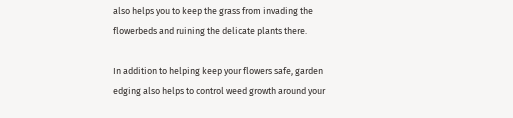also helps you to keep the grass from invading the flowerbeds and ruining the delicate plants there.

In addition to helping keep your flowers safe, garden edging also helps to control weed growth around your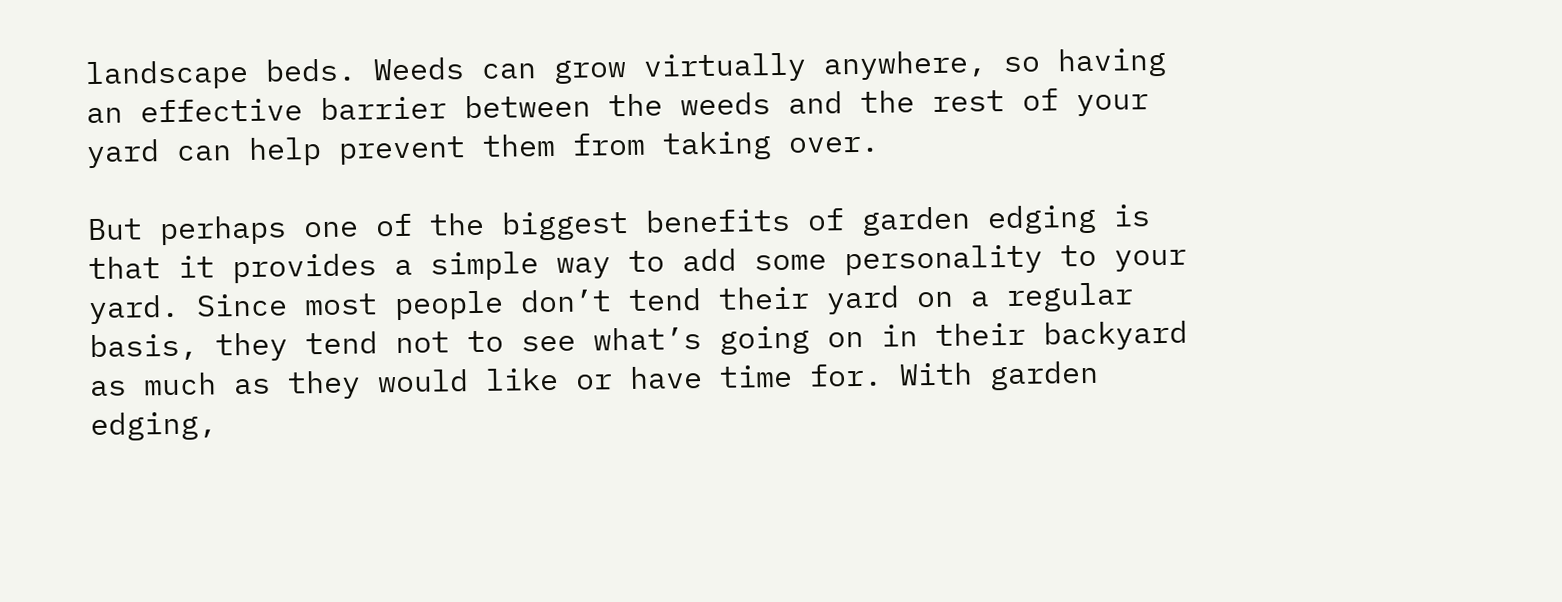landscape beds. Weeds can grow virtually anywhere, so having an effective barrier between the weeds and the rest of your yard can help prevent them from taking over.

But perhaps one of the biggest benefits of garden edging is that it provides a simple way to add some personality to your yard. Since most people don’t tend their yard on a regular basis, they tend not to see what’s going on in their backyard as much as they would like or have time for. With garden edging,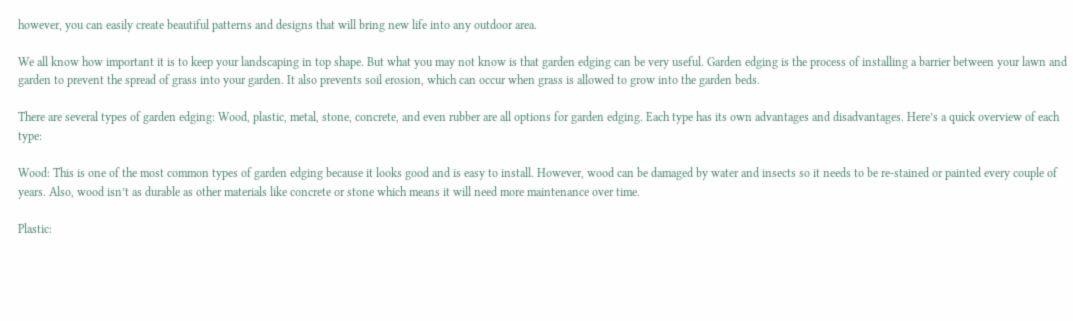however, you can easily create beautiful patterns and designs that will bring new life into any outdoor area.

We all know how important it is to keep your landscaping in top shape. But what you may not know is that garden edging can be very useful. Garden edging is the process of installing a barrier between your lawn and garden to prevent the spread of grass into your garden. It also prevents soil erosion, which can occur when grass is allowed to grow into the garden beds.

There are several types of garden edging: Wood, plastic, metal, stone, concrete, and even rubber are all options for garden edging. Each type has its own advantages and disadvantages. Here’s a quick overview of each type:

Wood: This is one of the most common types of garden edging because it looks good and is easy to install. However, wood can be damaged by water and insects so it needs to be re-stained or painted every couple of years. Also, wood isn’t as durable as other materials like concrete or stone which means it will need more maintenance over time.

Plastic: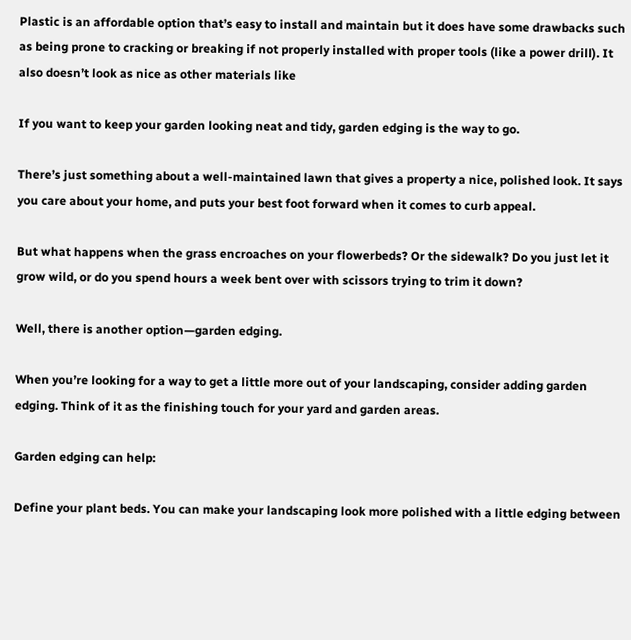Plastic is an affordable option that’s easy to install and maintain but it does have some drawbacks such as being prone to cracking or breaking if not properly installed with proper tools (like a power drill). It also doesn’t look as nice as other materials like

If you want to keep your garden looking neat and tidy, garden edging is the way to go.

There’s just something about a well-maintained lawn that gives a property a nice, polished look. It says you care about your home, and puts your best foot forward when it comes to curb appeal.

But what happens when the grass encroaches on your flowerbeds? Or the sidewalk? Do you just let it grow wild, or do you spend hours a week bent over with scissors trying to trim it down?

Well, there is another option—garden edging.

When you’re looking for a way to get a little more out of your landscaping, consider adding garden edging. Think of it as the finishing touch for your yard and garden areas.

Garden edging can help:

Define your plant beds. You can make your landscaping look more polished with a little edging between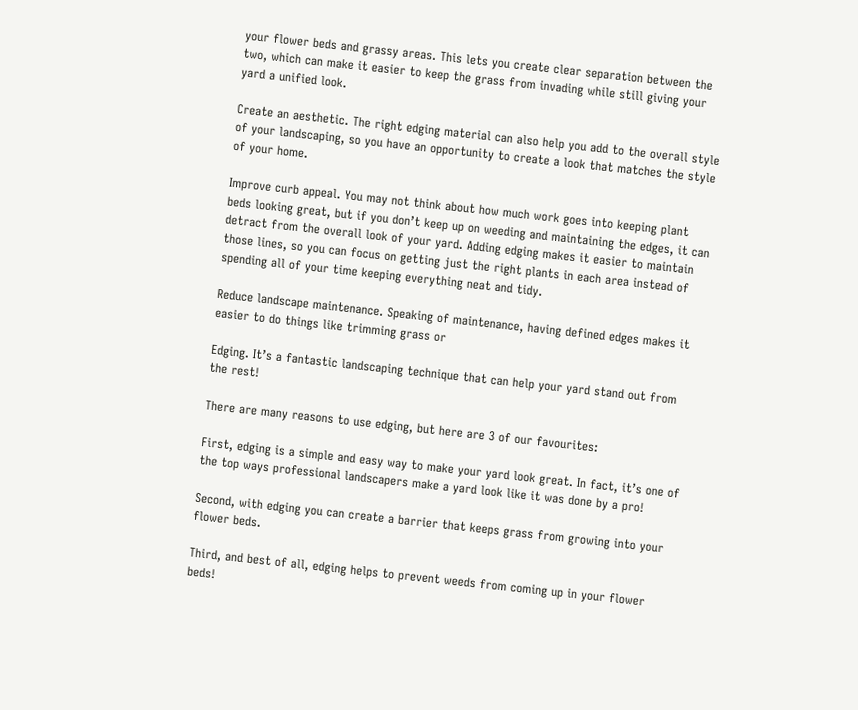your flower beds and grassy areas. This lets you create clear separation between the two, which can make it easier to keep the grass from invading while still giving your yard a unified look.

Create an aesthetic. The right edging material can also help you add to the overall style of your landscaping, so you have an opportunity to create a look that matches the style of your home.

Improve curb appeal. You may not think about how much work goes into keeping plant beds looking great, but if you don’t keep up on weeding and maintaining the edges, it can detract from the overall look of your yard. Adding edging makes it easier to maintain those lines, so you can focus on getting just the right plants in each area instead of spending all of your time keeping everything neat and tidy.

Reduce landscape maintenance. Speaking of maintenance, having defined edges makes it easier to do things like trimming grass or

Edging. It’s a fantastic landscaping technique that can help your yard stand out from the rest!

There are many reasons to use edging, but here are 3 of our favourites:

First, edging is a simple and easy way to make your yard look great. In fact, it’s one of the top ways professional landscapers make a yard look like it was done by a pro!

Second, with edging you can create a barrier that keeps grass from growing into your flower beds.

Third, and best of all, edging helps to prevent weeds from coming up in your flower beds!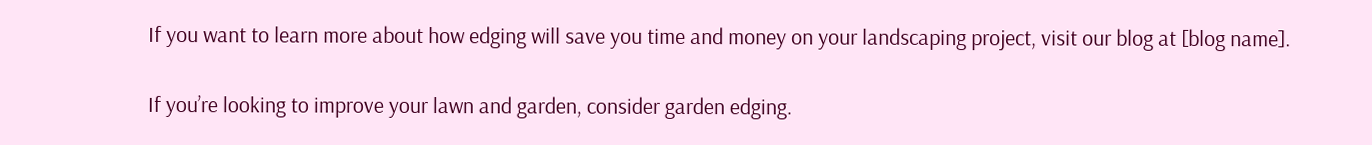If you want to learn more about how edging will save you time and money on your landscaping project, visit our blog at [blog name].

If you’re looking to improve your lawn and garden, consider garden edging.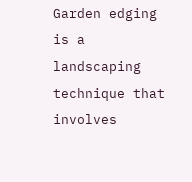Garden edging is a landscaping technique that involves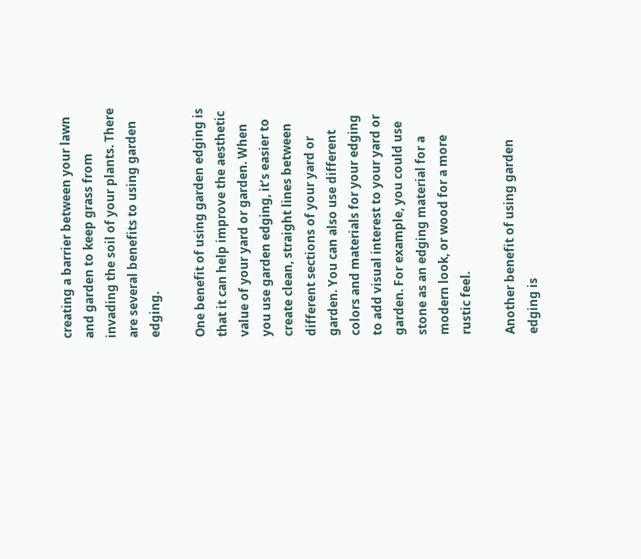creating a barrier between your lawn and garden to keep grass from invading the soil of your plants. There are several benefits to using garden edging.

One benefit of using garden edging is that it can help improve the aesthetic value of your yard or garden. When you use garden edging, it’s easier to create clean, straight lines between different sections of your yard or garden. You can also use different colors and materials for your edging to add visual interest to your yard or garden. For example, you could use stone as an edging material for a modern look, or wood for a more rustic feel.

Another benefit of using garden edging is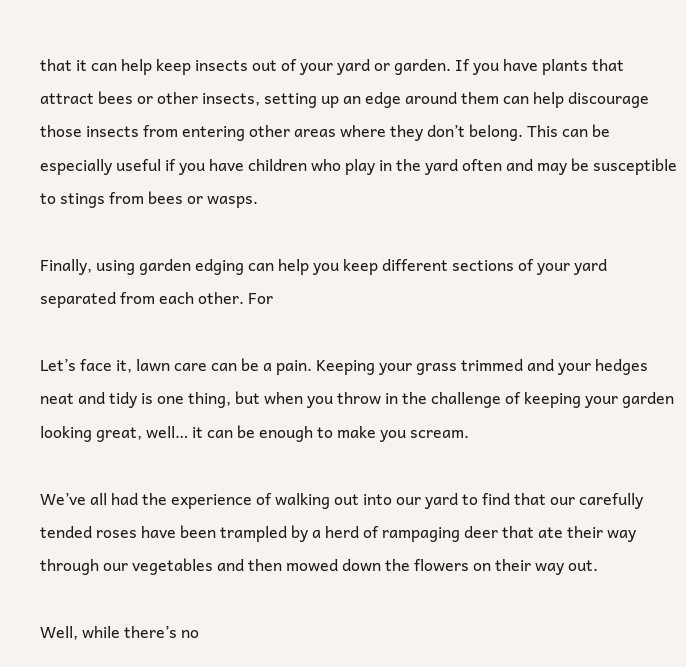that it can help keep insects out of your yard or garden. If you have plants that attract bees or other insects, setting up an edge around them can help discourage those insects from entering other areas where they don’t belong. This can be especially useful if you have children who play in the yard often and may be susceptible to stings from bees or wasps.

Finally, using garden edging can help you keep different sections of your yard separated from each other. For

Let’s face it, lawn care can be a pain. Keeping your grass trimmed and your hedges neat and tidy is one thing, but when you throw in the challenge of keeping your garden looking great, well… it can be enough to make you scream.

We’ve all had the experience of walking out into our yard to find that our carefully tended roses have been trampled by a herd of rampaging deer that ate their way through our vegetables and then mowed down the flowers on their way out.

Well, while there’s no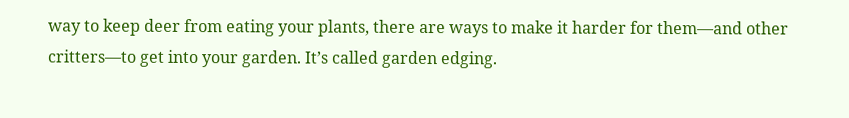way to keep deer from eating your plants, there are ways to make it harder for them—and other critters—to get into your garden. It’s called garden edging.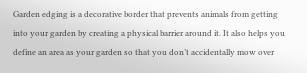Garden edging is a decorative border that prevents animals from getting into your garden by creating a physical barrier around it. It also helps you define an area as your garden so that you don’t accidentally mow over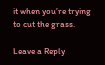it when you’re trying to cut the grass.

Leave a Reply